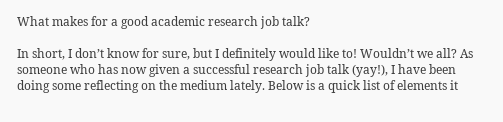What makes for a good academic research job talk?

In short, I don’t know for sure, but I definitely would like to! Wouldn’t we all? As someone who has now given a successful research job talk (yay!), I have been doing some reflecting on the medium lately. Below is a quick list of elements it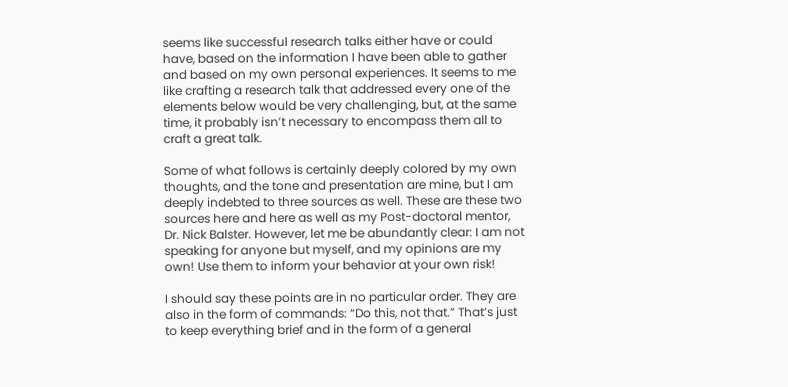seems like successful research talks either have or could have, based on the information I have been able to gather and based on my own personal experiences. It seems to me like crafting a research talk that addressed every one of the elements below would be very challenging, but, at the same time, it probably isn’t necessary to encompass them all to craft a great talk.

Some of what follows is certainly deeply colored by my own thoughts, and the tone and presentation are mine, but I am deeply indebted to three sources as well. These are these two sources here and here as well as my Post-doctoral mentor, Dr. Nick Balster. However, let me be abundantly clear: I am not speaking for anyone but myself, and my opinions are my own! Use them to inform your behavior at your own risk!

I should say these points are in no particular order. They are also in the form of commands: “Do this, not that.” That’s just to keep everything brief and in the form of a general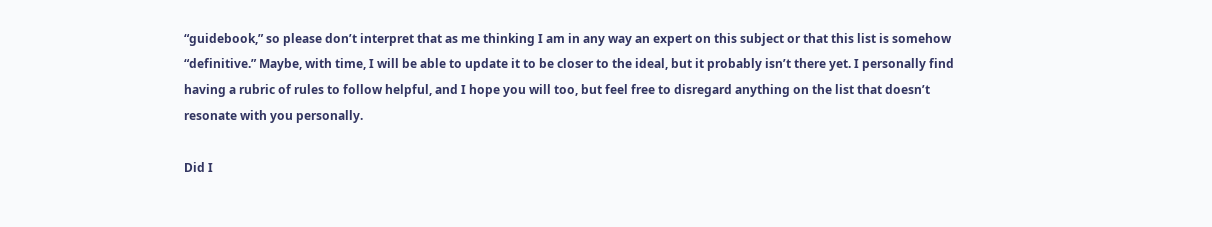“guidebook,” so please don’t interpret that as me thinking I am in any way an expert on this subject or that this list is somehow “definitive.” Maybe, with time, I will be able to update it to be closer to the ideal, but it probably isn’t there yet. I personally find having a rubric of rules to follow helpful, and I hope you will too, but feel free to disregard anything on the list that doesn’t resonate with you personally.

Did I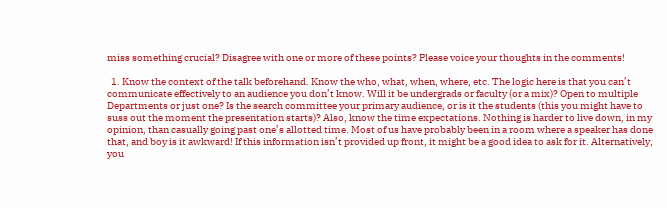miss something crucial? Disagree with one or more of these points? Please voice your thoughts in the comments!

  1. Know the context of the talk beforehand. Know the who, what, when, where, etc. The logic here is that you can’t communicate effectively to an audience you don’t know. Will it be undergrads or faculty (or a mix)? Open to multiple Departments or just one? Is the search committee your primary audience, or is it the students (this you might have to suss out the moment the presentation starts)? Also, know the time expectations. Nothing is harder to live down, in my opinion, than casually going past one’s allotted time. Most of us have probably been in a room where a speaker has done that, and boy is it awkward! If this information isn’t provided up front, it might be a good idea to ask for it. Alternatively, you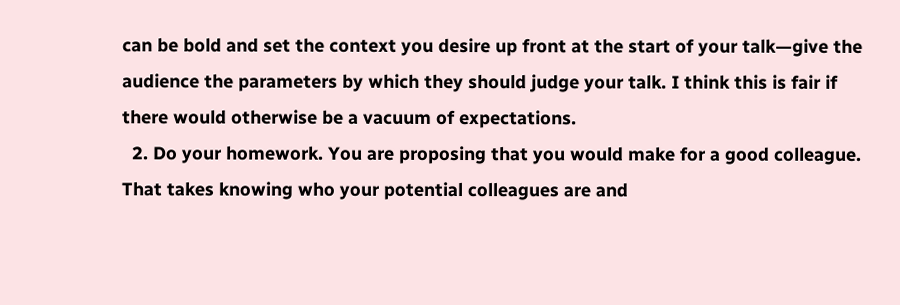can be bold and set the context you desire up front at the start of your talk—give the audience the parameters by which they should judge your talk. I think this is fair if there would otherwise be a vacuum of expectations.
  2. Do your homework. You are proposing that you would make for a good colleague. That takes knowing who your potential colleagues are and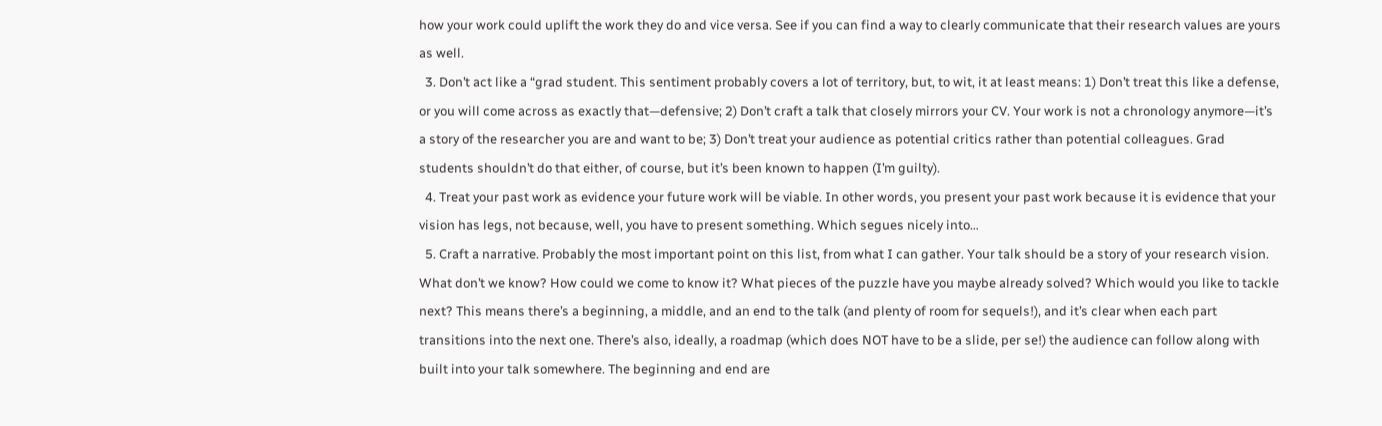how your work could uplift the work they do and vice versa. See if you can find a way to clearly communicate that their research values are yours as well.
  3. Don’t act like a “grad student. This sentiment probably covers a lot of territory, but, to wit, it at least means: 1) Don’t treat this like a defense, or you will come across as exactly that—defensive; 2) Don’t craft a talk that closely mirrors your CV. Your work is not a chronology anymore—it’s a story of the researcher you are and want to be; 3) Don’t treat your audience as potential critics rather than potential colleagues. Grad students shouldn’t do that either, of course, but it’s been known to happen (I’m guilty).
  4. Treat your past work as evidence your future work will be viable. In other words, you present your past work because it is evidence that your vision has legs, not because, well, you have to present something. Which segues nicely into…
  5. Craft a narrative. Probably the most important point on this list, from what I can gather. Your talk should be a story of your research vision. What don’t we know? How could we come to know it? What pieces of the puzzle have you maybe already solved? Which would you like to tackle next? This means there’s a beginning, a middle, and an end to the talk (and plenty of room for sequels!), and it’s clear when each part transitions into the next one. There’s also, ideally, a roadmap (which does NOT have to be a slide, per se!) the audience can follow along with built into your talk somewhere. The beginning and end are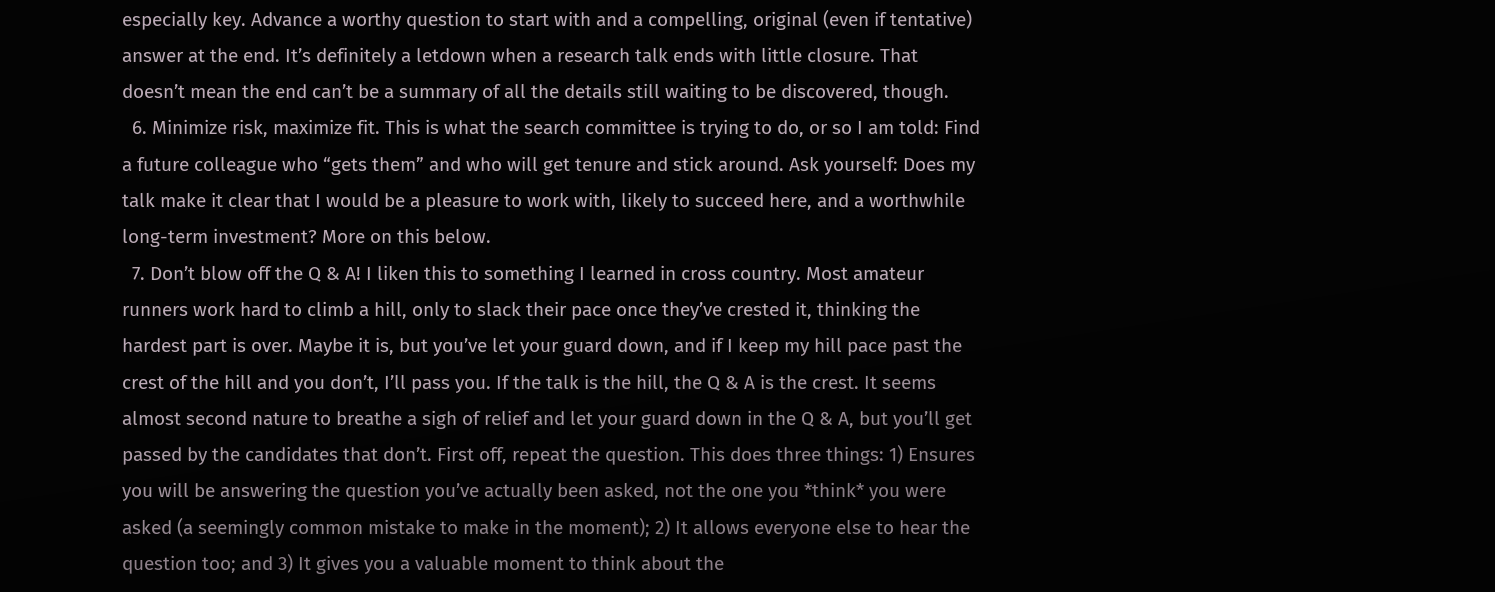especially key. Advance a worthy question to start with and a compelling, original (even if tentative) answer at the end. It’s definitely a letdown when a research talk ends with little closure. That doesn’t mean the end can’t be a summary of all the details still waiting to be discovered, though.
  6. Minimize risk, maximize fit. This is what the search committee is trying to do, or so I am told: Find a future colleague who “gets them” and who will get tenure and stick around. Ask yourself: Does my talk make it clear that I would be a pleasure to work with, likely to succeed here, and a worthwhile long-term investment? More on this below.
  7. Don’t blow off the Q & A! I liken this to something I learned in cross country. Most amateur runners work hard to climb a hill, only to slack their pace once they’ve crested it, thinking the hardest part is over. Maybe it is, but you’ve let your guard down, and if I keep my hill pace past the crest of the hill and you don’t, I’ll pass you. If the talk is the hill, the Q & A is the crest. It seems almost second nature to breathe a sigh of relief and let your guard down in the Q & A, but you’ll get passed by the candidates that don’t. First off, repeat the question. This does three things: 1) Ensures you will be answering the question you’ve actually been asked, not the one you *think* you were asked (a seemingly common mistake to make in the moment); 2) It allows everyone else to hear the question too; and 3) It gives you a valuable moment to think about the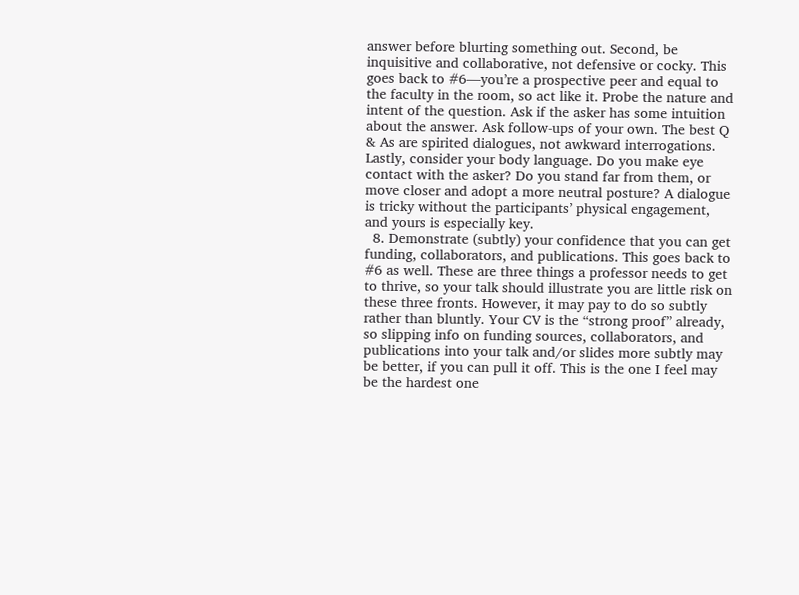answer before blurting something out. Second, be inquisitive and collaborative, not defensive or cocky. This goes back to #6—you’re a prospective peer and equal to the faculty in the room, so act like it. Probe the nature and intent of the question. Ask if the asker has some intuition about the answer. Ask follow-ups of your own. The best Q & As are spirited dialogues, not awkward interrogations. Lastly, consider your body language. Do you make eye contact with the asker? Do you stand far from them, or move closer and adopt a more neutral posture? A dialogue is tricky without the participants’ physical engagement, and yours is especially key.
  8. Demonstrate (subtly) your confidence that you can get funding, collaborators, and publications. This goes back to #6 as well. These are three things a professor needs to get to thrive, so your talk should illustrate you are little risk on these three fronts. However, it may pay to do so subtly rather than bluntly. Your CV is the “strong proof” already, so slipping info on funding sources, collaborators, and publications into your talk and/or slides more subtly may be better, if you can pull it off. This is the one I feel may be the hardest one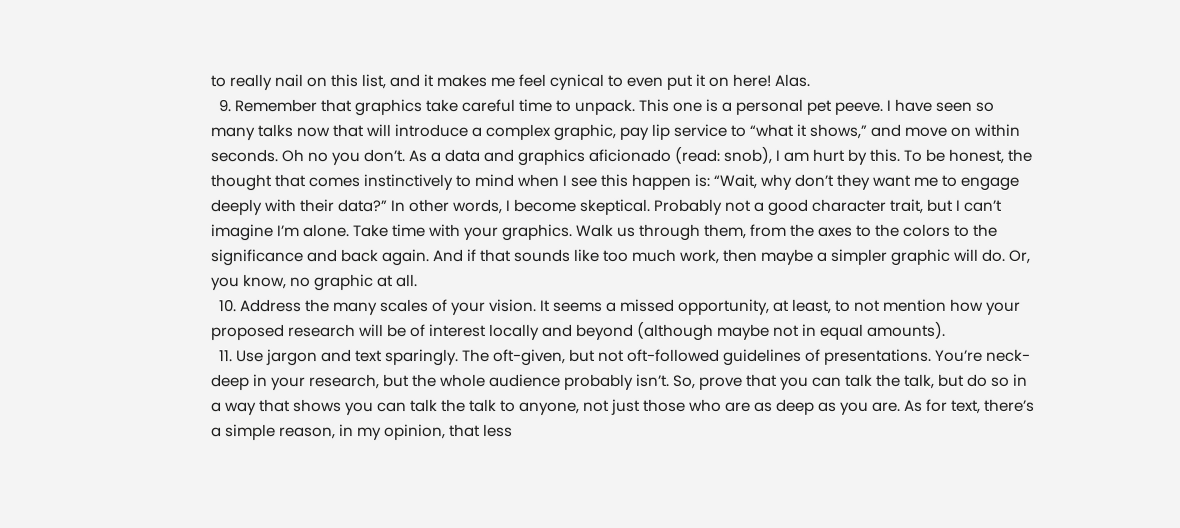to really nail on this list, and it makes me feel cynical to even put it on here! Alas.
  9. Remember that graphics take careful time to unpack. This one is a personal pet peeve. I have seen so many talks now that will introduce a complex graphic, pay lip service to “what it shows,” and move on within seconds. Oh no you don’t. As a data and graphics aficionado (read: snob), I am hurt by this. To be honest, the thought that comes instinctively to mind when I see this happen is: “Wait, why don’t they want me to engage deeply with their data?” In other words, I become skeptical. Probably not a good character trait, but I can’t imagine I’m alone. Take time with your graphics. Walk us through them, from the axes to the colors to the significance and back again. And if that sounds like too much work, then maybe a simpler graphic will do. Or, you know, no graphic at all.
  10. Address the many scales of your vision. It seems a missed opportunity, at least, to not mention how your proposed research will be of interest locally and beyond (although maybe not in equal amounts).
  11. Use jargon and text sparingly. The oft-given, but not oft-followed guidelines of presentations. You’re neck-deep in your research, but the whole audience probably isn’t. So, prove that you can talk the talk, but do so in a way that shows you can talk the talk to anyone, not just those who are as deep as you are. As for text, there’s a simple reason, in my opinion, that less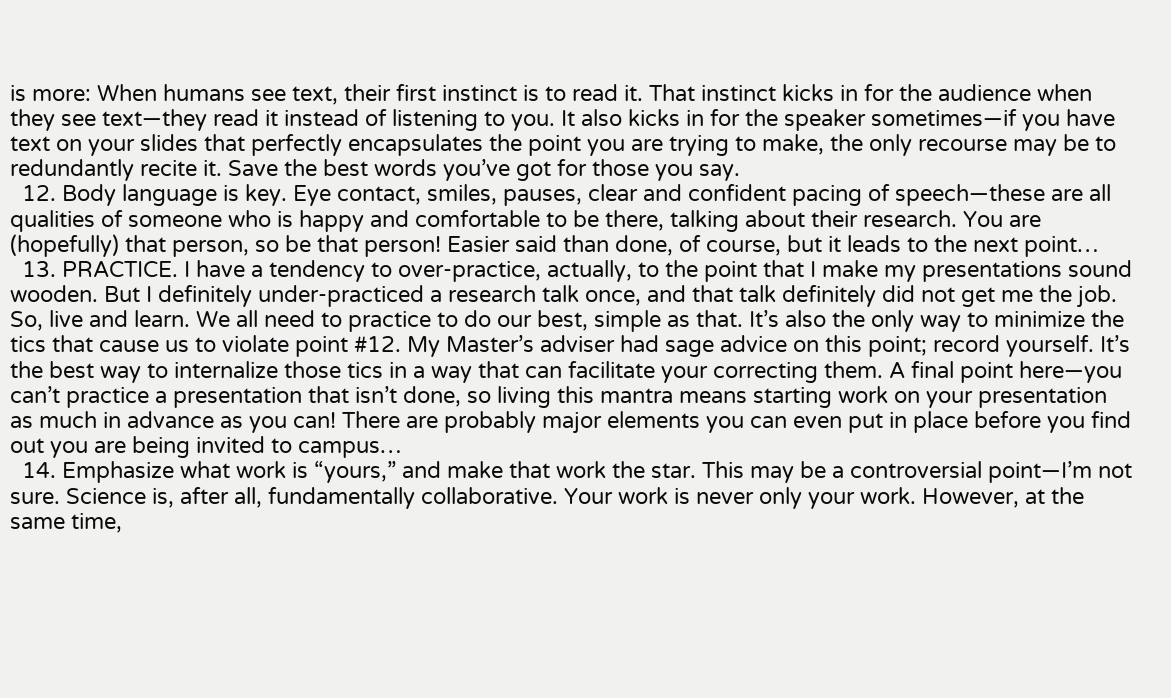is more: When humans see text, their first instinct is to read it. That instinct kicks in for the audience when they see text—they read it instead of listening to you. It also kicks in for the speaker sometimes—if you have text on your slides that perfectly encapsulates the point you are trying to make, the only recourse may be to redundantly recite it. Save the best words you’ve got for those you say.
  12. Body language is key. Eye contact, smiles, pauses, clear and confident pacing of speech—these are all qualities of someone who is happy and comfortable to be there, talking about their research. You are (hopefully) that person, so be that person! Easier said than done, of course, but it leads to the next point…
  13. PRACTICE. I have a tendency to over-practice, actually, to the point that I make my presentations sound wooden. But I definitely under-practiced a research talk once, and that talk definitely did not get me the job. So, live and learn. We all need to practice to do our best, simple as that. It’s also the only way to minimize the tics that cause us to violate point #12. My Master’s adviser had sage advice on this point; record yourself. It’s the best way to internalize those tics in a way that can facilitate your correcting them. A final point here—you can’t practice a presentation that isn’t done, so living this mantra means starting work on your presentation as much in advance as you can! There are probably major elements you can even put in place before you find out you are being invited to campus…
  14. Emphasize what work is “yours,” and make that work the star. This may be a controversial point—I’m not sure. Science is, after all, fundamentally collaborative. Your work is never only your work. However, at the same time,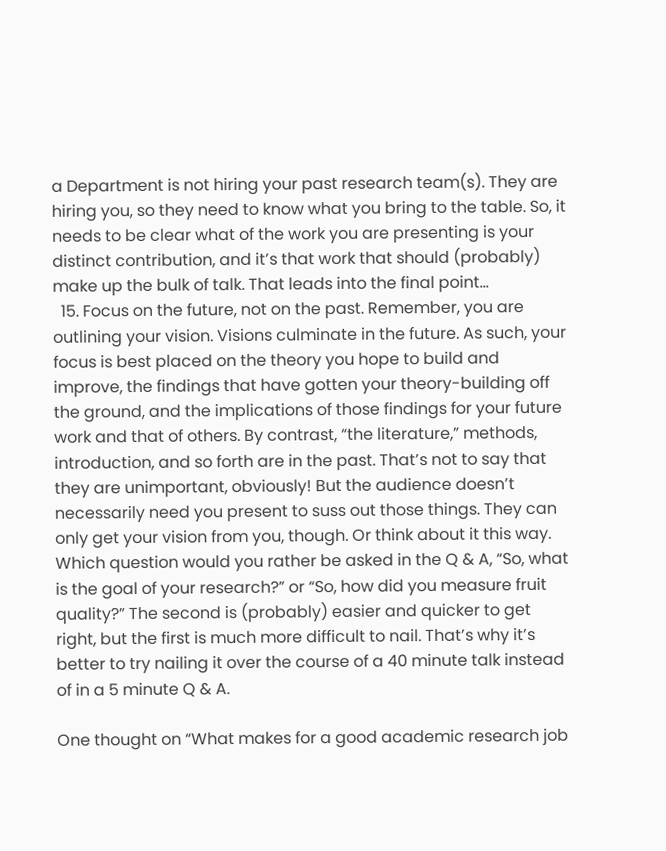a Department is not hiring your past research team(s). They are hiring you, so they need to know what you bring to the table. So, it needs to be clear what of the work you are presenting is your distinct contribution, and it’s that work that should (probably) make up the bulk of talk. That leads into the final point…
  15. Focus on the future, not on the past. Remember, you are outlining your vision. Visions culminate in the future. As such, your focus is best placed on the theory you hope to build and improve, the findings that have gotten your theory-building off the ground, and the implications of those findings for your future work and that of others. By contrast, “the literature,” methods, introduction, and so forth are in the past. That’s not to say that they are unimportant, obviously! But the audience doesn’t necessarily need you present to suss out those things. They can only get your vision from you, though. Or think about it this way. Which question would you rather be asked in the Q & A, “So, what is the goal of your research?” or “So, how did you measure fruit quality?” The second is (probably) easier and quicker to get right, but the first is much more difficult to nail. That’s why it’s better to try nailing it over the course of a 40 minute talk instead of in a 5 minute Q & A.

One thought on “What makes for a good academic research job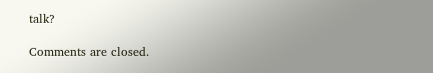talk?

Comments are closed.